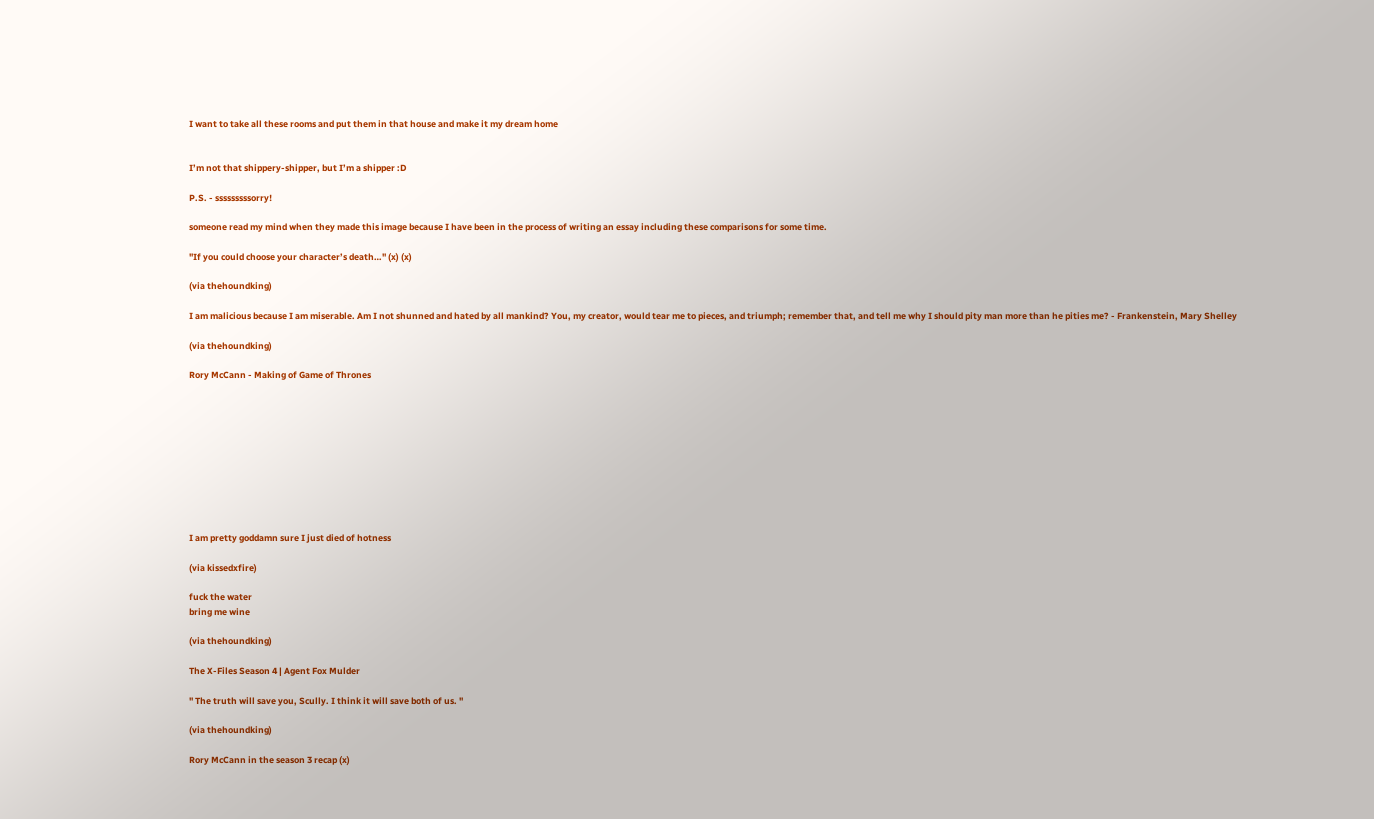I want to take all these rooms and put them in that house and make it my dream home


I’m not that shippery-shipper, but I’m a shipper :D

P.S. - sssssssssorry!

someone read my mind when they made this image because I have been in the process of writing an essay including these comparisons for some time.

"If you could choose your character’s death…" (x) (x)

(via thehoundking)

I am malicious because I am miserable. Am I not shunned and hated by all mankind? You, my creator, would tear me to pieces, and triumph; remember that, and tell me why I should pity man more than he pities me? - Frankenstein, Mary Shelley

(via thehoundking)

Rory McCann - Making of Game of Thrones










I am pretty goddamn sure I just died of hotness

(via kissedxfire)

fuck the water
bring me wine

(via thehoundking)

The X-Files Season 4 | Agent Fox Mulder

" The truth will save you, Scully. I think it will save both of us. "

(via thehoundking)

Rory McCann in the season 3 recap (x)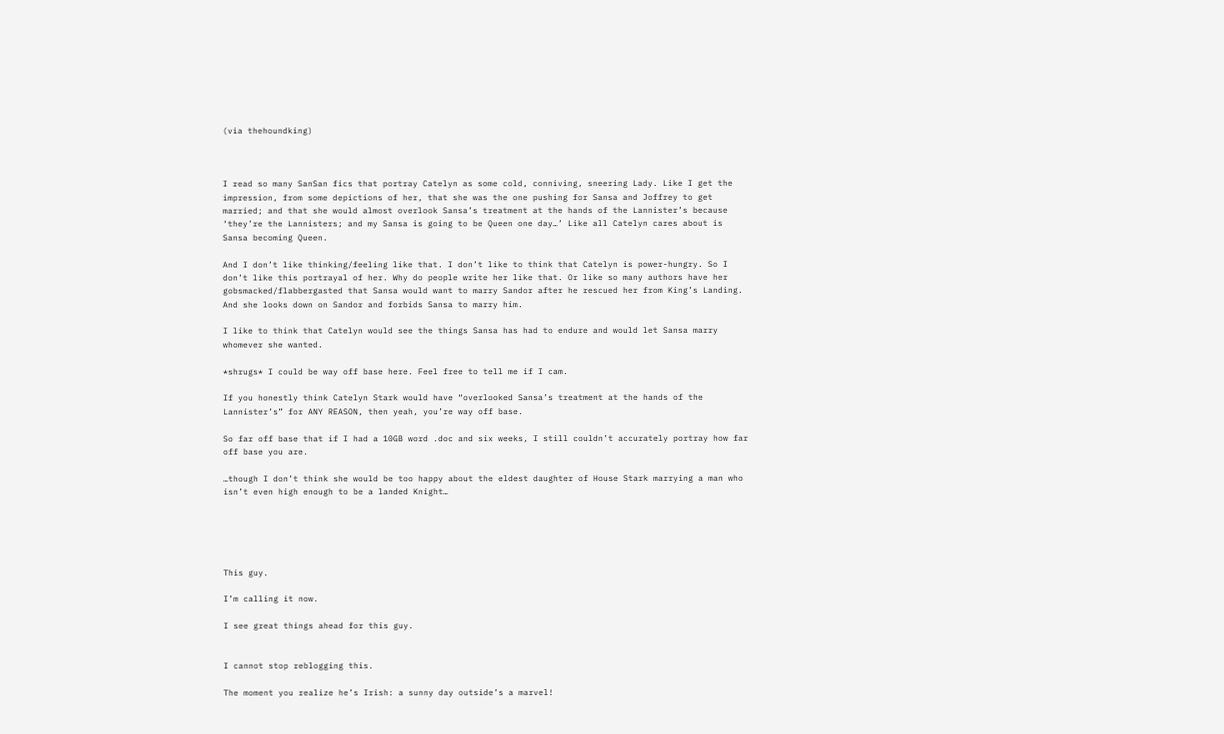(via thehoundking)



I read so many SanSan fics that portray Catelyn as some cold, conniving, sneering Lady. Like I get the impression, from some depictions of her, that she was the one pushing for Sansa and Joffrey to get married; and that she would almost overlook Sansa’s treatment at the hands of the Lannister’s because ‘they’re the Lannisters; and my Sansa is going to be Queen one day…’ Like all Catelyn cares about is Sansa becoming Queen.

And I don’t like thinking/feeling like that. I don’t like to think that Catelyn is power-hungry. So I don’t like this portrayal of her. Why do people write her like that. Or like so many authors have her gobsmacked/flabbergasted that Sansa would want to marry Sandor after he rescued her from King’s Landing. And she looks down on Sandor and forbids Sansa to marry him.

I like to think that Catelyn would see the things Sansa has had to endure and would let Sansa marry whomever she wanted.

*shrugs* I could be way off base here. Feel free to tell me if I cam.

If you honestly think Catelyn Stark would have “overlooked Sansa’s treatment at the hands of the Lannister’s” for ANY REASON, then yeah, you’re way off base.

So far off base that if I had a 10GB word .doc and six weeks, I still couldn’t accurately portray how far off base you are.

…though I don’t think she would be too happy about the eldest daughter of House Stark marrying a man who isn’t even high enough to be a landed Knight…





This guy.

I’m calling it now.

I see great things ahead for this guy.


I cannot stop reblogging this.

The moment you realize he’s Irish: a sunny day outside’s a marvel!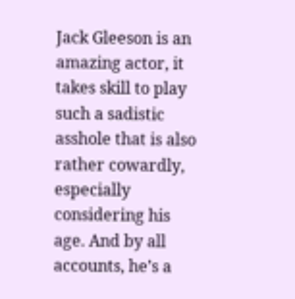Jack Gleeson is an amazing actor, it takes skill to play such a sadistic asshole that is also rather cowardly, especially considering his age. And by all accounts, he’s a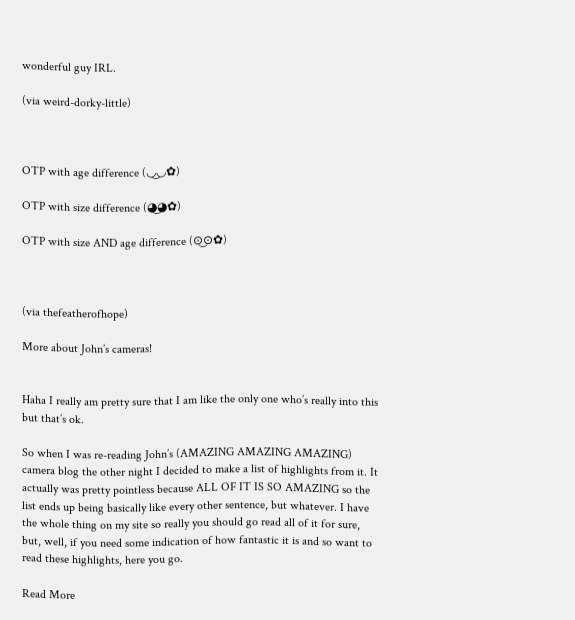wonderful guy IRL.

(via weird-dorky-little)



OTP with age difference (◡‿◡✿)

OTP with size difference (◕‿◕✿)

OTP with size AND age difference (⊙‿⊙✿)



(via thefeatherofhope)

More about John’s cameras!


Haha I really am pretty sure that I am like the only one who’s really into this but that’s ok.

So when I was re-reading John’s (AMAZING AMAZING AMAZING) camera blog the other night I decided to make a list of highlights from it. It actually was pretty pointless because ALL OF IT IS SO AMAZING so the list ends up being basically like every other sentence, but whatever. I have the whole thing on my site so really you should go read all of it for sure, but, well, if you need some indication of how fantastic it is and so want to read these highlights, here you go.

Read More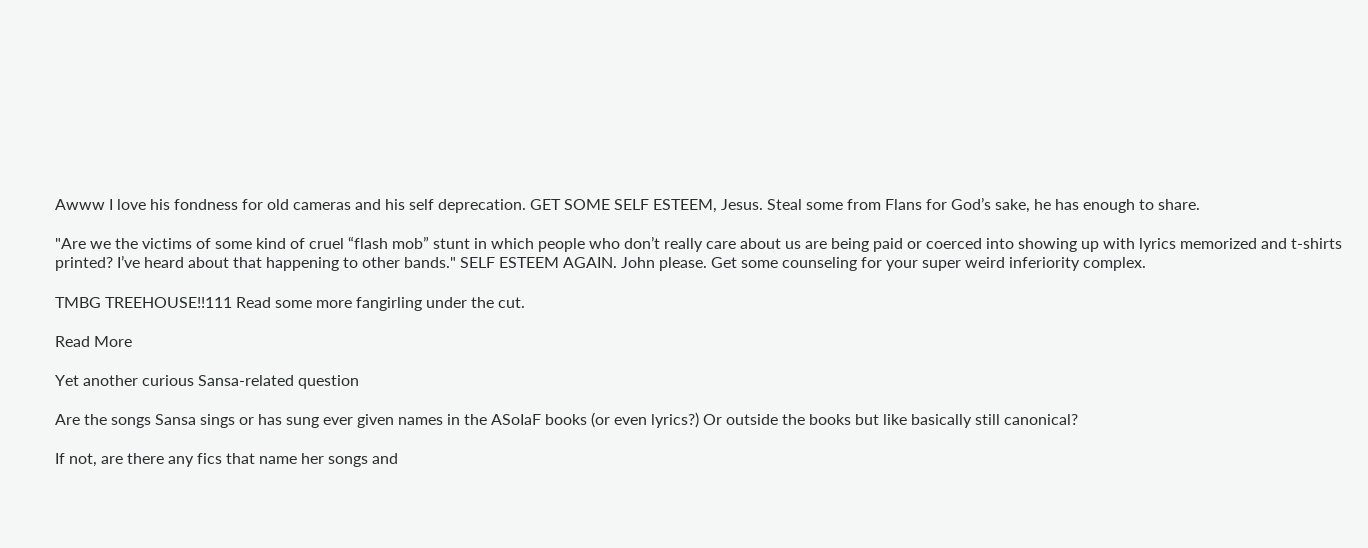Awww I love his fondness for old cameras and his self deprecation. GET SOME SELF ESTEEM, Jesus. Steal some from Flans for God’s sake, he has enough to share.

"Are we the victims of some kind of cruel “flash mob” stunt in which people who don’t really care about us are being paid or coerced into showing up with lyrics memorized and t-shirts printed? I’ve heard about that happening to other bands." SELF ESTEEM AGAIN. John please. Get some counseling for your super weird inferiority complex.

TMBG TREEHOUSE!!111 Read some more fangirling under the cut.

Read More

Yet another curious Sansa-related question

Are the songs Sansa sings or has sung ever given names in the ASoIaF books (or even lyrics?) Or outside the books but like basically still canonical?

If not, are there any fics that name her songs and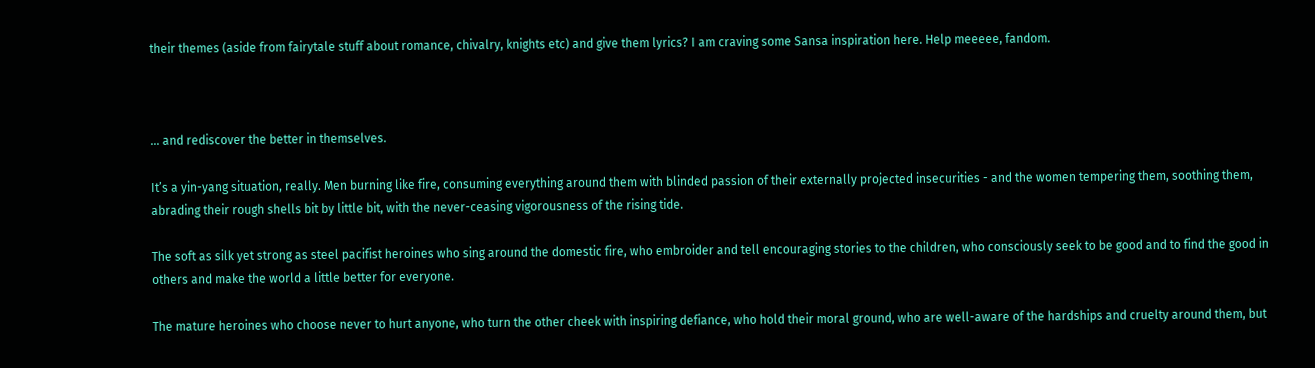their themes (aside from fairytale stuff about romance, chivalry, knights etc) and give them lyrics? I am craving some Sansa inspiration here. Help meeeee, fandom.



… and rediscover the better in themselves.

It’s a yin-yang situation, really. Men burning like fire, consuming everything around them with blinded passion of their externally projected insecurities - and the women tempering them, soothing them, abrading their rough shells bit by little bit, with the never-ceasing vigorousness of the rising tide.

The soft as silk yet strong as steel pacifist heroines who sing around the domestic fire, who embroider and tell encouraging stories to the children, who consciously seek to be good and to find the good in others and make the world a little better for everyone.

The mature heroines who choose never to hurt anyone, who turn the other cheek with inspiring defiance, who hold their moral ground, who are well-aware of the hardships and cruelty around them, but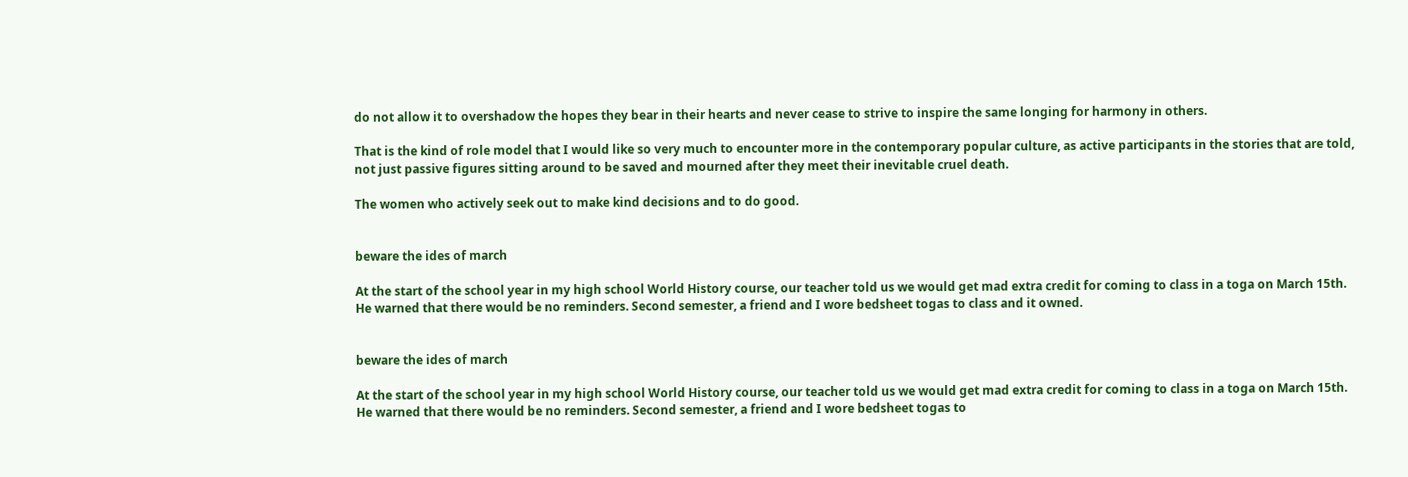do not allow it to overshadow the hopes they bear in their hearts and never cease to strive to inspire the same longing for harmony in others.

That is the kind of role model that I would like so very much to encounter more in the contemporary popular culture, as active participants in the stories that are told, not just passive figures sitting around to be saved and mourned after they meet their inevitable cruel death.

The women who actively seek out to make kind decisions and to do good.


beware the ides of march

At the start of the school year in my high school World History course, our teacher told us we would get mad extra credit for coming to class in a toga on March 15th. He warned that there would be no reminders. Second semester, a friend and I wore bedsheet togas to class and it owned.


beware the ides of march

At the start of the school year in my high school World History course, our teacher told us we would get mad extra credit for coming to class in a toga on March 15th. He warned that there would be no reminders. Second semester, a friend and I wore bedsheet togas to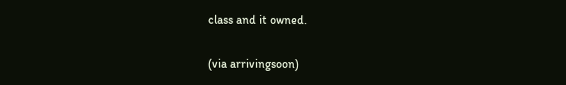class and it owned.

(via arrivingsoon)